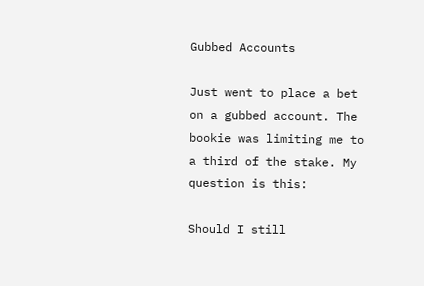Gubbed Accounts

Just went to place a bet on a gubbed account. The bookie was limiting me to a third of the stake. My question is this:

Should I still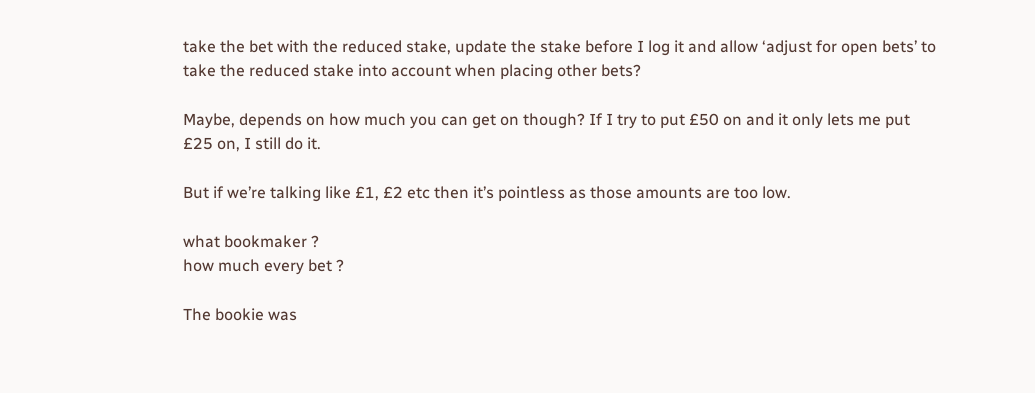take the bet with the reduced stake, update the stake before I log it and allow ‘adjust for open bets’ to take the reduced stake into account when placing other bets?

Maybe, depends on how much you can get on though? If I try to put £50 on and it only lets me put £25 on, I still do it.

But if we’re talking like £1, £2 etc then it’s pointless as those amounts are too low.

what bookmaker ?
how much every bet ?

The bookie was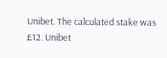Unibet. The calculated stake was £12. Unibet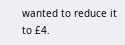wanted to reduce it to £4.